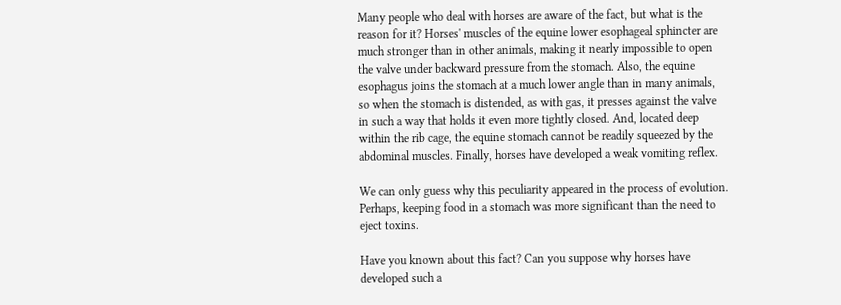Many people who deal with horses are aware of the fact, but what is the reason for it? Horses' muscles of the equine lower esophageal sphincter are much stronger than in other animals, making it nearly impossible to open the valve under backward pressure from the stomach. Also, the equine esophagus joins the stomach at a much lower angle than in many animals, so when the stomach is distended, as with gas, it presses against the valve in such a way that holds it even more tightly closed. And, located deep within the rib cage, the equine stomach cannot be readily squeezed by the abdominal muscles. Finally, horses have developed a weak vomiting reflex.

We can only guess why this peculiarity appeared in the process of evolution. Perhaps, keeping food in a stomach was more significant than the need to eject toxins.

Have you known about this fact? Can you suppose why horses have developed such a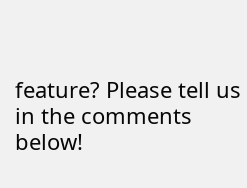feature? Please tell us in the comments below!